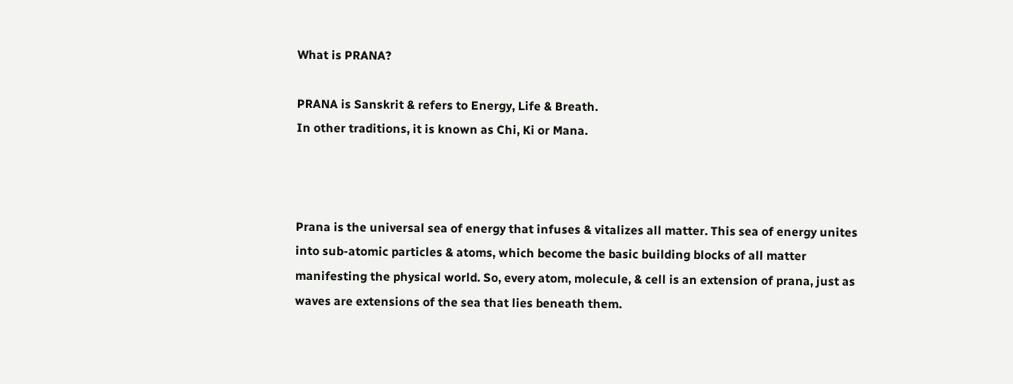What is PRANA?

PRANA is Sanskrit & refers to Energy, Life & Breath.
In other traditions, it is known as Chi, Ki or Mana.



Prana is the universal sea of energy that infuses & vitalizes all matter. This sea of energy unites into sub-atomic particles & atoms, which become the basic building blocks of all matter manifesting the physical world. So, every atom, molecule, & cell is an extension of prana, just as waves are extensions of the sea that lies beneath them.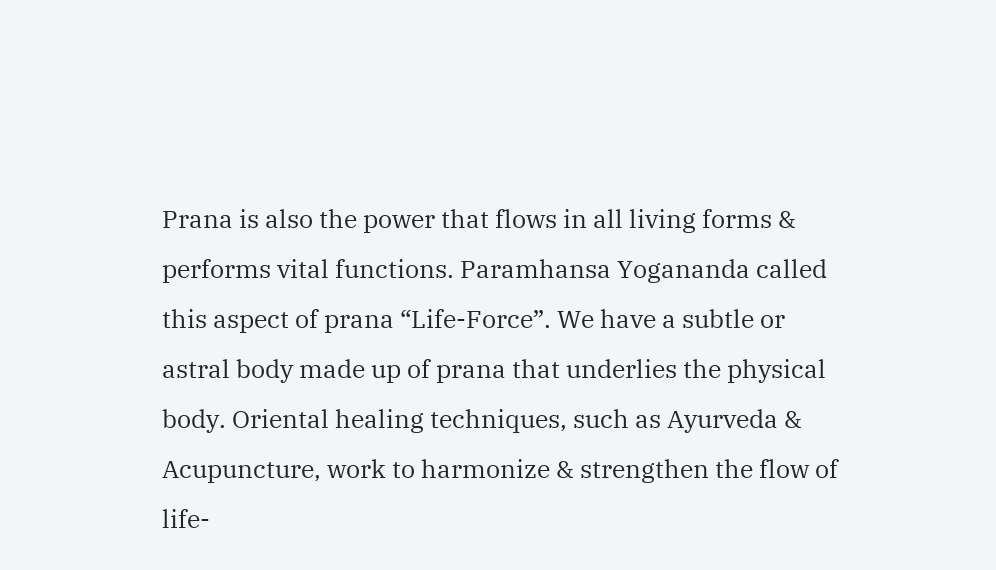Prana is also the power that flows in all living forms & performs vital functions. Paramhansa Yogananda called this aspect of prana “Life-Force”. We have a subtle or astral body made up of prana that underlies the physical body. Oriental healing techniques, such as Ayurveda & Acupuncture, work to harmonize & strengthen the flow of life-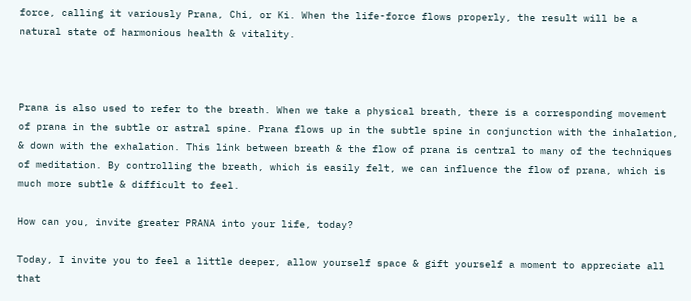force, calling it variously Prana, Chi, or Ki. When the life-force flows properly, the result will be a natural state of harmonious health & vitality.



Prana is also used to refer to the breath. When we take a physical breath, there is a corresponding movement of prana in the subtle or astral spine. Prana flows up in the subtle spine in conjunction with the inhalation, & down with the exhalation. This link between breath & the flow of prana is central to many of the techniques of meditation. By controlling the breath, which is easily felt, we can influence the flow of prana, which is much more subtle & difficult to feel.

How can you, invite greater PRANA into your life, today?

Today, I invite you to feel a little deeper, allow yourself space & gift yourself a moment to appreciate all that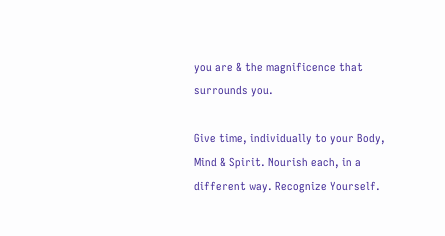you are & the magnificence that surrounds you.

Give time, individually to your Body, Mind & Spirit. Nourish each, in a different way. Recognize Yourself.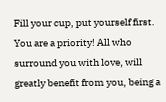Fill your cup, put yourself first. You are a priority! All who surround you with love, will greatly benefit from you, being a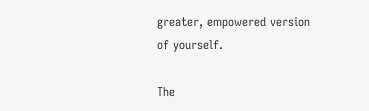greater, empowered version of yourself.

The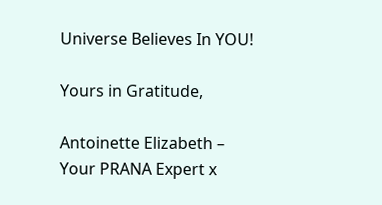Universe Believes In YOU!

Yours in Gratitude,

Antoinette Elizabeth – Your PRANA Expert x